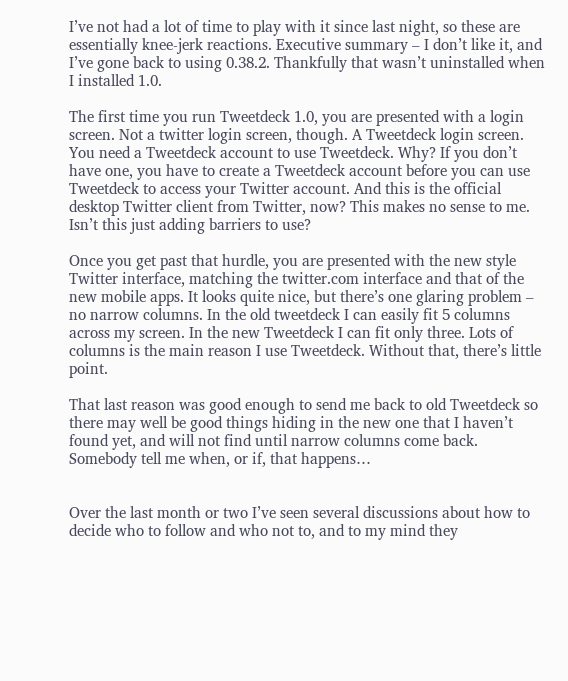I’ve not had a lot of time to play with it since last night, so these are essentially knee-jerk reactions. Executive summary – I don’t like it, and I’ve gone back to using 0.38.2. Thankfully that wasn’t uninstalled when I installed 1.0.

The first time you run Tweetdeck 1.0, you are presented with a login screen. Not a twitter login screen, though. A Tweetdeck login screen. You need a Tweetdeck account to use Tweetdeck. Why? If you don’t have one, you have to create a Tweetdeck account before you can use Tweetdeck to access your Twitter account. And this is the official desktop Twitter client from Twitter, now? This makes no sense to me. Isn’t this just adding barriers to use?

Once you get past that hurdle, you are presented with the new style Twitter interface, matching the twitter.com interface and that of the new mobile apps. It looks quite nice, but there’s one glaring problem – no narrow columns. In the old tweetdeck I can easily fit 5 columns across my screen. In the new Tweetdeck I can fit only three. Lots of columns is the main reason I use Tweetdeck. Without that, there’s little point.

That last reason was good enough to send me back to old Tweetdeck so there may well be good things hiding in the new one that I haven’t found yet, and will not find until narrow columns come back. Somebody tell me when, or if, that happens…


Over the last month or two I’ve seen several discussions about how to decide who to follow and who not to, and to my mind they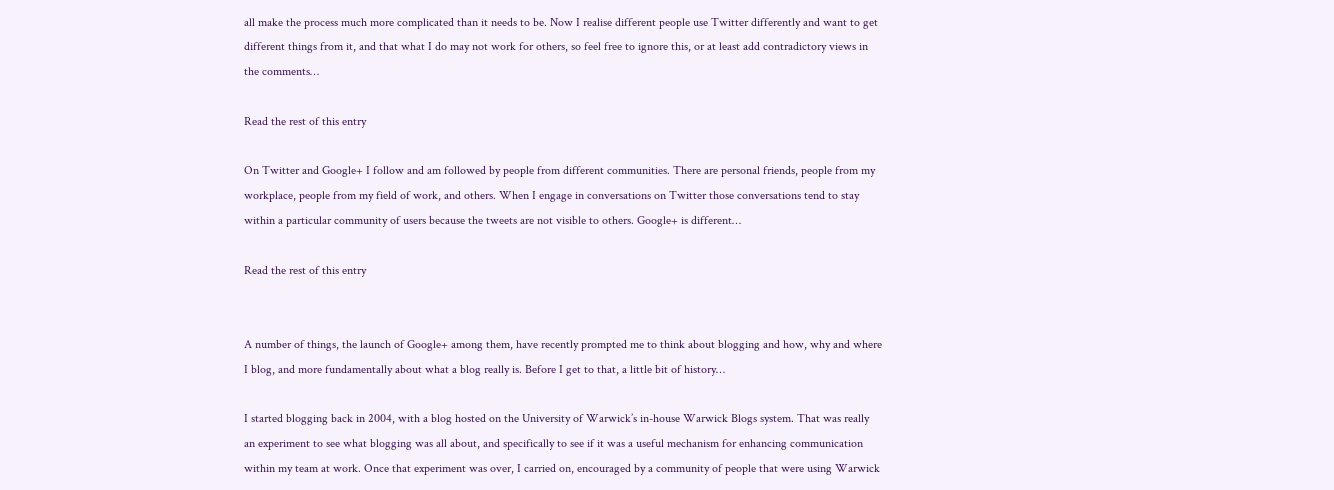all make the process much more complicated than it needs to be. Now I realise different people use Twitter differently and want to get different things from it, and that what I do may not work for others, so feel free to ignore this, or at least add contradictory views in the comments…

Read the rest of this entry

On Twitter and Google+ I follow and am followed by people from different communities. There are personal friends, people from my workplace, people from my field of work, and others. When I engage in conversations on Twitter those conversations tend to stay within a particular community of users because the tweets are not visible to others. Google+ is different…

Read the rest of this entry


A number of things, the launch of Google+ among them, have recently prompted me to think about blogging and how, why and where I blog, and more fundamentally about what a blog really is. Before I get to that, a little bit of history…

I started blogging back in 2004, with a blog hosted on the University of Warwick’s in-house Warwick Blogs system. That was really an experiment to see what blogging was all about, and specifically to see if it was a useful mechanism for enhancing communication within my team at work. Once that experiment was over, I carried on, encouraged by a community of people that were using Warwick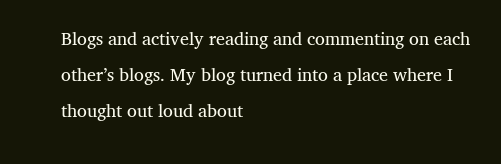Blogs and actively reading and commenting on each other’s blogs. My blog turned into a place where I thought out loud about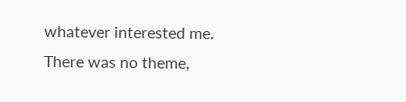whatever interested me. There was no theme,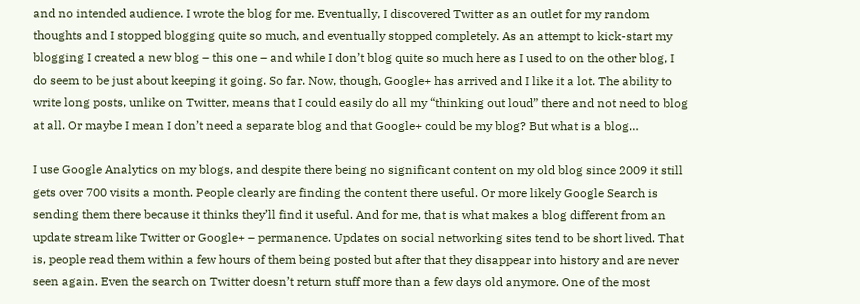and no intended audience. I wrote the blog for me. Eventually, I discovered Twitter as an outlet for my random thoughts and I stopped blogging quite so much, and eventually stopped completely. As an attempt to kick-start my blogging I created a new blog – this one – and while I don’t blog quite so much here as I used to on the other blog, I do seem to be just about keeping it going. So far. Now, though, Google+ has arrived and I like it a lot. The ability to write long posts, unlike on Twitter, means that I could easily do all my “thinking out loud” there and not need to blog at all. Or maybe I mean I don’t need a separate blog and that Google+ could be my blog? But what is a blog…

I use Google Analytics on my blogs, and despite there being no significant content on my old blog since 2009 it still gets over 700 visits a month. People clearly are finding the content there useful. Or more likely Google Search is sending them there because it thinks they’ll find it useful. And for me, that is what makes a blog different from an update stream like Twitter or Google+ – permanence. Updates on social networking sites tend to be short lived. That is, people read them within a few hours of them being posted but after that they disappear into history and are never seen again. Even the search on Twitter doesn’t return stuff more than a few days old anymore. One of the most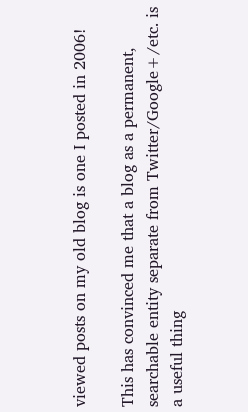viewed posts on my old blog is one I posted in 2006!

This has convinced me that a blog as a permanent, searchable entity separate from Twitter/Google+/etc. is a useful thing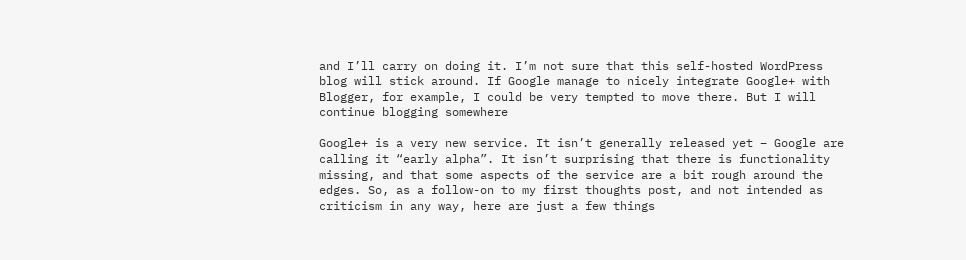and I’ll carry on doing it. I’m not sure that this self-hosted WordPress blog will stick around. If Google manage to nicely integrate Google+ with Blogger, for example, I could be very tempted to move there. But I will continue blogging somewhere

Google+ is a very new service. It isn’t generally released yet – Google are calling it “early alpha”. It isn’t surprising that there is functionality missing, and that some aspects of the service are a bit rough around the edges. So, as a follow-on to my first thoughts post, and not intended as criticism in any way, here are just a few things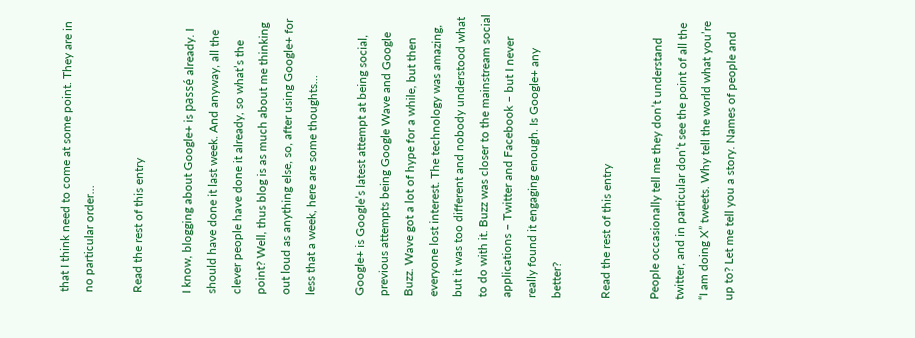that I think need to come at some point. They are in no particular order…

Read the rest of this entry

I know, blogging about Google+ is passé already. I should have done it last week. And anyway, all the clever people have done it already, so what’s the point? Well, thus blog is as much about me thinking out loud as anything else, so, after using Google+ for less that a week, here are some thoughts…

Google+ is Google’s latest attempt at being social, previous attempts being Google Wave and Google Buzz. Wave got a lot of hype for a while, but then everyone lost interest. The technology was amazing, but it was too different and nobody understood what to do with it. Buzz was closer to the mainstream social applications – Twitter and Facebook – but I never really found it engaging enough. Is Google+ any better?

Read the rest of this entry

People occasionally tell me they don’t understand twitter, and in particular don’t see the point of all the “I am doing X” tweets. Why tell the world what you’re up to? Let me tell you a story. Names of people and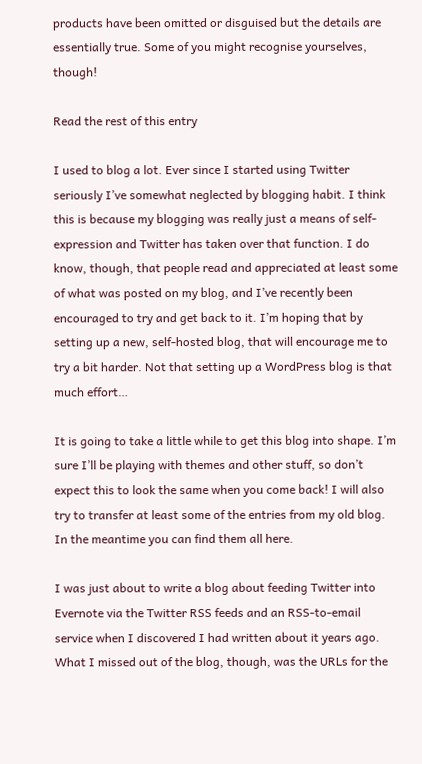products have been omitted or disguised but the details are essentially true. Some of you might recognise yourselves, though!

Read the rest of this entry

I used to blog a lot. Ever since I started using Twitter seriously I’ve somewhat neglected by blogging habit. I think this is because my blogging was really just a means of self-expression and Twitter has taken over that function. I do know, though, that people read and appreciated at least some of what was posted on my blog, and I’ve recently been encouraged to try and get back to it. I’m hoping that by setting up a new, self-hosted blog, that will encourage me to try a bit harder. Not that setting up a WordPress blog is that much effort…

It is going to take a little while to get this blog into shape. I’m sure I’ll be playing with themes and other stuff, so don’t expect this to look the same when you come back! I will also try to transfer at least some of the entries from my old blog. In the meantime you can find them all here.

I was just about to write a blog about feeding Twitter into Evernote via the Twitter RSS feeds and an RSS-to-email service when I discovered I had written about it years ago. What I missed out of the blog, though, was the URLs for the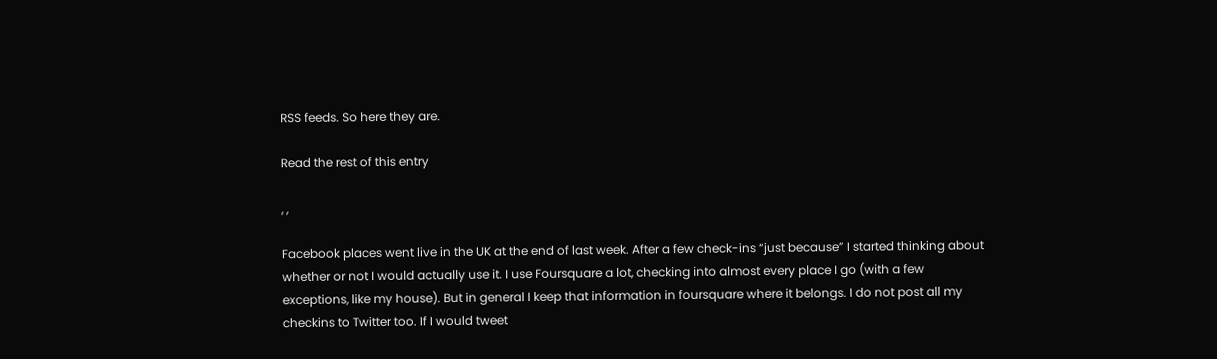RSS feeds. So here they are.

Read the rest of this entry

, ,

Facebook places went live in the UK at the end of last week. After a few check-ins “just because” I started thinking about whether or not I would actually use it. I use Foursquare a lot, checking into almost every place I go (with a few exceptions, like my house). But in general I keep that information in foursquare where it belongs. I do not post all my checkins to Twitter too. If I would tweet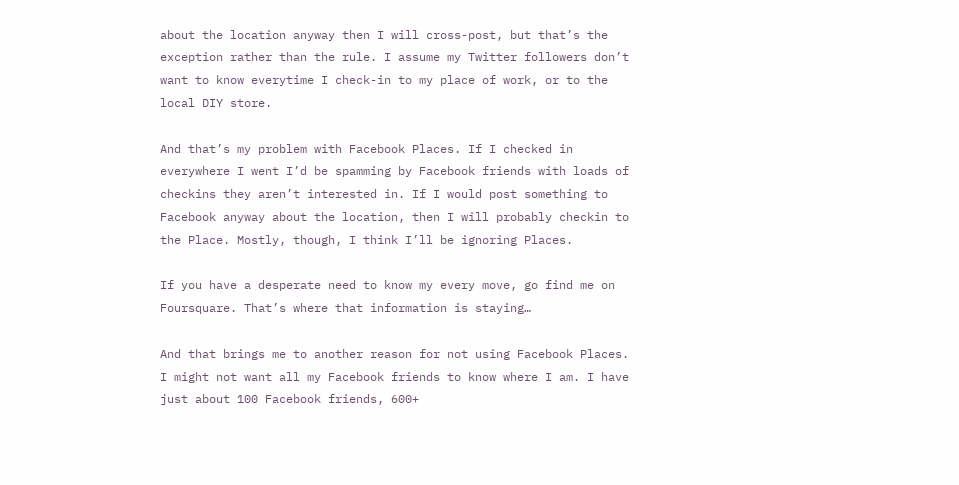about the location anyway then I will cross-post, but that’s the exception rather than the rule. I assume my Twitter followers don’t want to know everytime I check-in to my place of work, or to the local DIY store.

And that’s my problem with Facebook Places. If I checked in everywhere I went I’d be spamming by Facebook friends with loads of checkins they aren’t interested in. If I would post something to Facebook anyway about the location, then I will probably checkin to the Place. Mostly, though, I think I’ll be ignoring Places.

If you have a desperate need to know my every move, go find me on Foursquare. That’s where that information is staying…

And that brings me to another reason for not using Facebook Places. I might not want all my Facebook friends to know where I am. I have just about 100 Facebook friends, 600+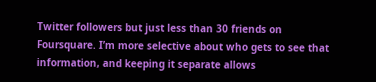Twitter followers but just less than 30 friends on Foursquare. I’m more selective about who gets to see that information, and keeping it separate allows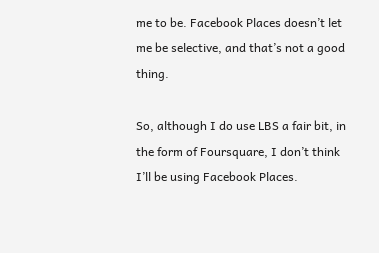me to be. Facebook Places doesn’t let me be selective, and that’s not a good thing.

So, although I do use LBS a fair bit, in the form of Foursquare, I don’t think I’ll be using Facebook Places.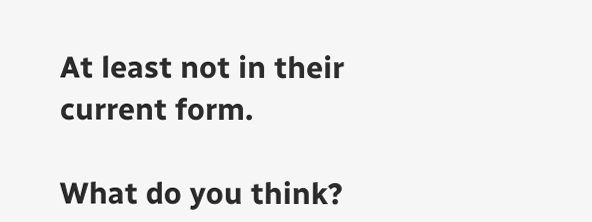At least not in their current form.

What do you think?